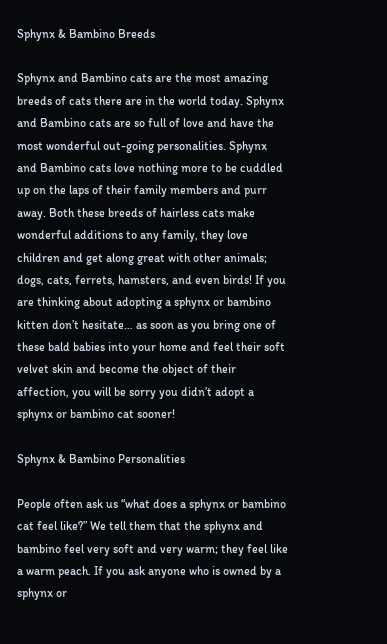Sphynx & Bambino Breeds

Sphynx and Bambino cats are the most amazing breeds of cats there are in the world today. Sphynx and Bambino cats are so full of love and have the most wonderful out-going personalities. Sphynx and Bambino cats love nothing more to be cuddled up on the laps of their family members and purr away. Both these breeds of hairless cats make wonderful additions to any family, they love children and get along great with other animals; dogs, cats, ferrets, hamsters, and even birds! If you are thinking about adopting a sphynx or bambino kitten don’t hesitate… as soon as you bring one of these bald babies into your home and feel their soft velvet skin and become the object of their affection, you will be sorry you didn’t adopt a sphynx or bambino cat sooner!

Sphynx & Bambino Personalities

People often ask us “what does a sphynx or bambino cat feel like?” We tell them that the sphynx and bambino feel very soft and very warm; they feel like a warm peach. If you ask anyone who is owned by a sphynx or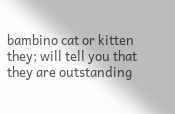bambino cat or kitten they; will tell you that they are outstanding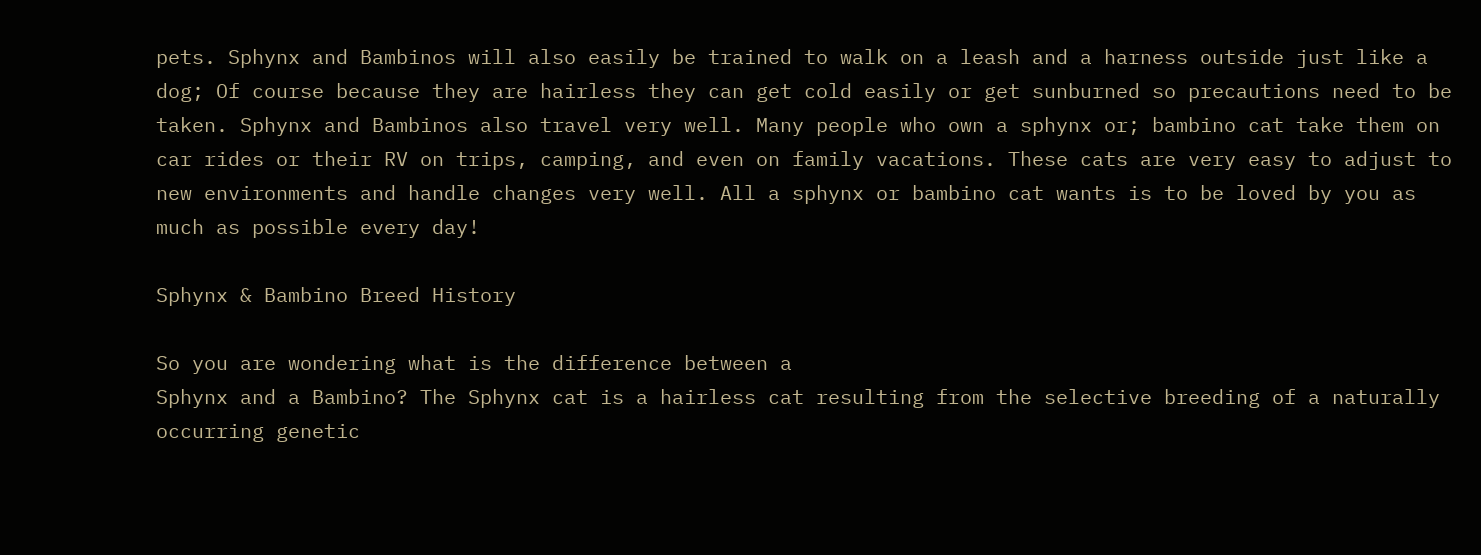pets. Sphynx and Bambinos will also easily be trained to walk on a leash and a harness outside just like a dog; Of course because they are hairless they can get cold easily or get sunburned so precautions need to be taken. Sphynx and Bambinos also travel very well. Many people who own a sphynx or; bambino cat take them on car rides or their RV on trips, camping, and even on family vacations. These cats are very easy to adjust to new environments and handle changes very well. All a sphynx or bambino cat wants is to be loved by you as much as possible every day!

Sphynx & Bambino Breed History

So you are wondering what is the difference between a
Sphynx and a Bambino? The Sphynx cat is a hairless cat resulting from the selective breeding of a naturally occurring genetic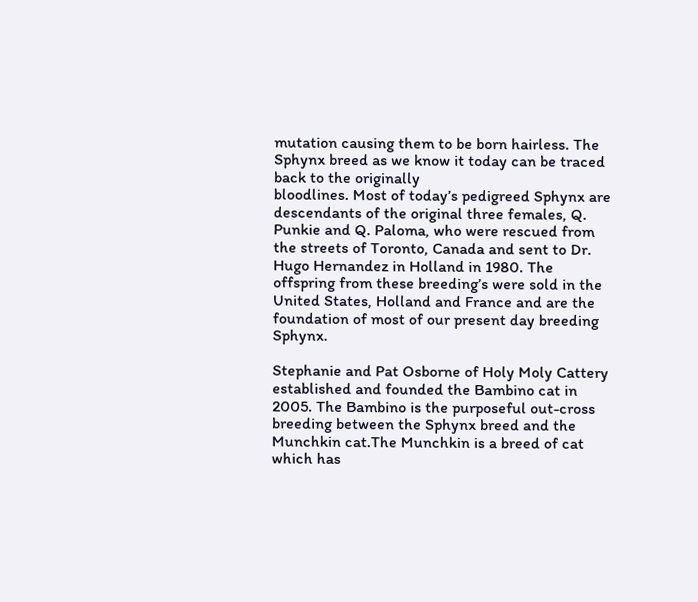mutation causing them to be born hairless. The Sphynx breed as we know it today can be traced back to the originally
bloodlines. Most of today’s pedigreed Sphynx are descendants of the original three females, Q. Punkie and Q. Paloma, who were rescued from the streets of Toronto, Canada and sent to Dr. Hugo Hernandez in Holland in 1980. The offspring from these breeding’s were sold in the United States, Holland and France and are the foundation of most of our present day breeding Sphynx.

Stephanie and Pat Osborne of Holy Moly Cattery established and founded the Bambino cat in 2005. The Bambino is the purposeful out-cross breeding between the Sphynx breed and the Munchkin cat.The Munchkin is a breed of cat which has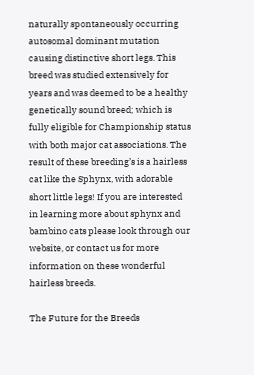naturally spontaneously occurring autosomal dominant mutation causing distinctive short legs. This breed was studied extensively for years and was deemed to be a healthy genetically sound breed; which is fully eligible for Championship status with both major cat associations. The result of these breeding’s is a hairless cat like the Sphynx, with adorable short little legs! If you are interested in learning more about sphynx and bambino cats please look through our website, or contact us for more information on these wonderful hairless breeds.

The Future for the Breeds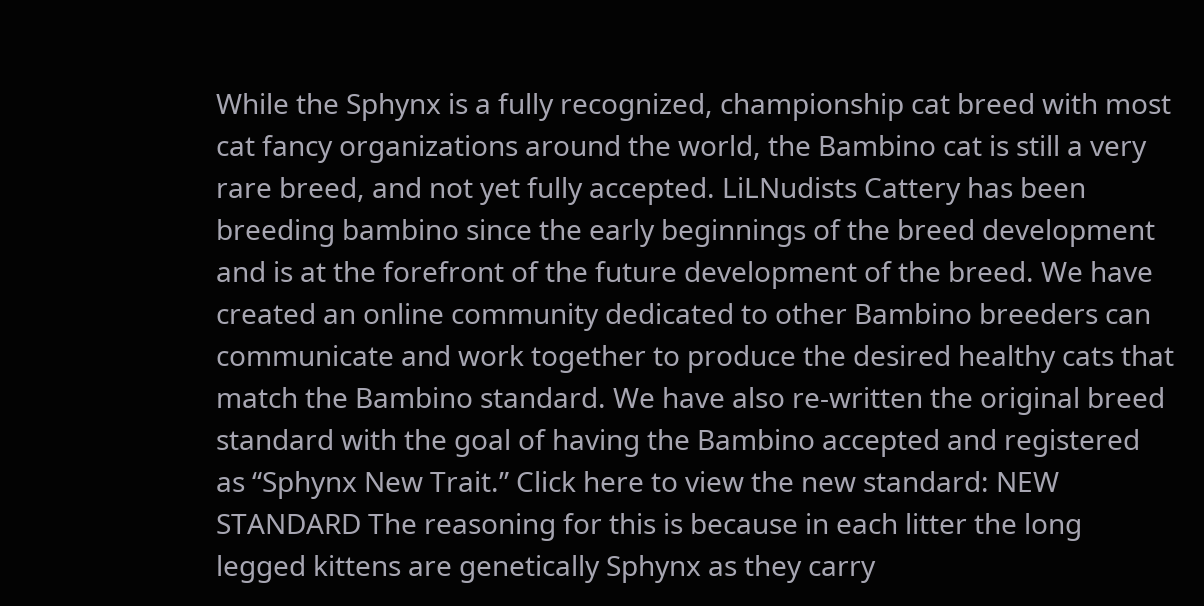While the Sphynx is a fully recognized, championship cat breed with most cat fancy organizations around the world, the Bambino cat is still a very rare breed, and not yet fully accepted. LiLNudists Cattery has been breeding bambino since the early beginnings of the breed development and is at the forefront of the future development of the breed. We have created an online community dedicated to other Bambino breeders can communicate and work together to produce the desired healthy cats that match the Bambino standard. We have also re-written the original breed standard with the goal of having the Bambino accepted and registered as “Sphynx New Trait.” Click here to view the new standard: NEW STANDARD The reasoning for this is because in each litter the long legged kittens are genetically Sphynx as they carry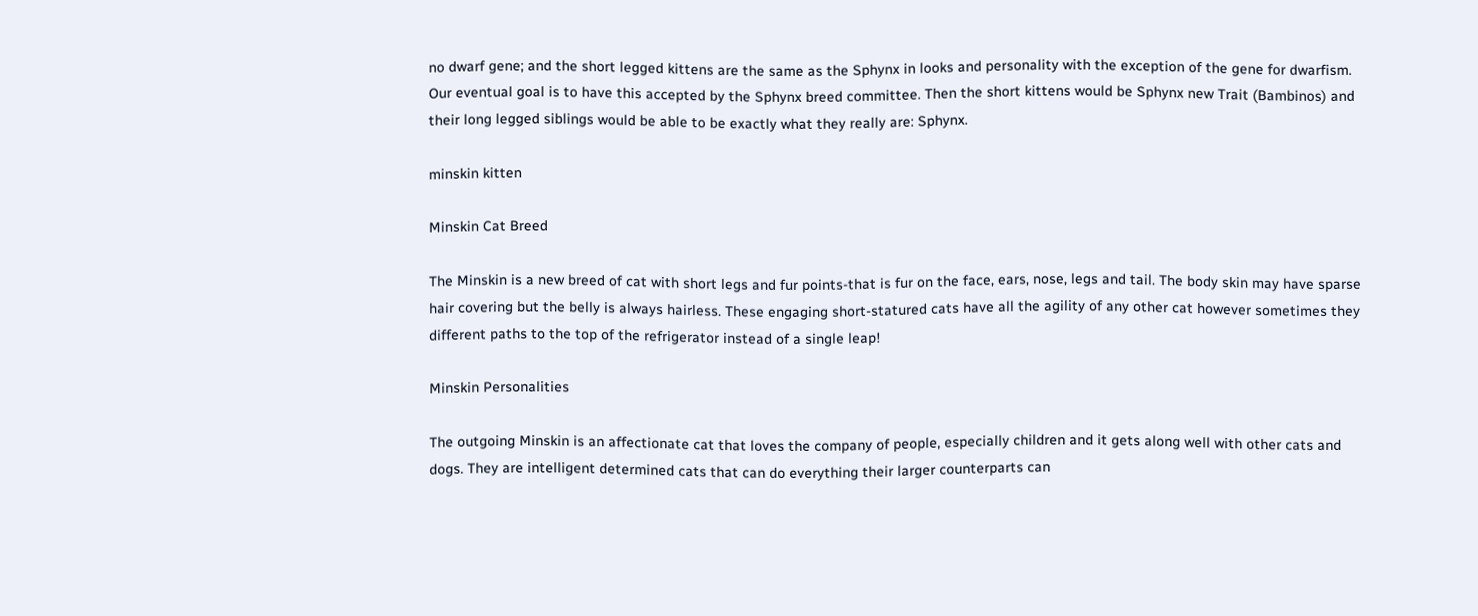no dwarf gene; and the short legged kittens are the same as the Sphynx in looks and personality with the exception of the gene for dwarfism. Our eventual goal is to have this accepted by the Sphynx breed committee. Then the short kittens would be Sphynx new Trait (Bambinos) and their long legged siblings would be able to be exactly what they really are: Sphynx.

minskin kitten

Minskin Cat Breed

The Minskin is a new breed of cat with short legs and fur points-that is fur on the face, ears, nose, legs and tail. The body skin may have sparse hair covering but the belly is always hairless. These engaging short-statured cats have all the agility of any other cat however sometimes they different paths to the top of the refrigerator instead of a single leap!

Minskin Personalities

The outgoing Minskin is an affectionate cat that loves the company of people, especially children and it gets along well with other cats and dogs. They are intelligent determined cats that can do everything their larger counterparts can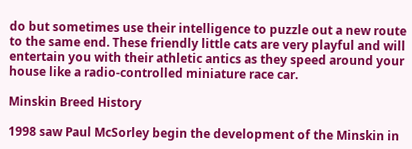do but sometimes use their intelligence to puzzle out a new route to the same end. These friendly little cats are very playful and will entertain you with their athletic antics as they speed around your house like a radio-controlled miniature race car.

Minskin Breed History

1998 saw Paul McSorley begin the development of the Minskin in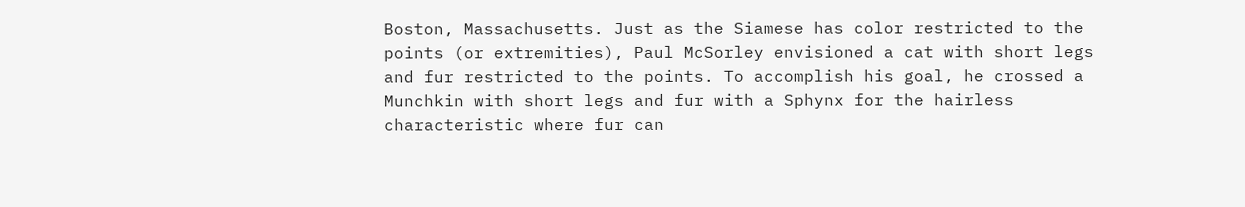Boston, Massachusetts. Just as the Siamese has color restricted to the points (or extremities), Paul McSorley envisioned a cat with short legs and fur restricted to the points. To accomplish his goal, he crossed a Munchkin with short legs and fur with a Sphynx for the hairless characteristic where fur can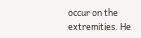occur on the extremities. He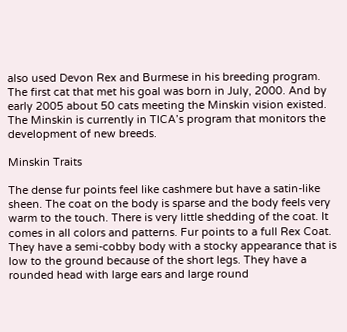also used Devon Rex and Burmese in his breeding program. The first cat that met his goal was born in July, 2000. And by early 2005 about 50 cats meeting the Minskin vision existed. The Minskin is currently in TICA’s program that monitors the development of new breeds.

Minskin Traits

The dense fur points feel like cashmere but have a satin-like sheen. The coat on the body is sparse and the body feels very warm to the touch. There is very little shedding of the coat. It comes in all colors and patterns. Fur points to a full Rex Coat. They have a semi-cobby body with a stocky appearance that is low to the ground because of the short legs. They have a rounded head with large ears and large round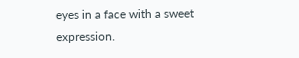eyes in a face with a sweet expression.